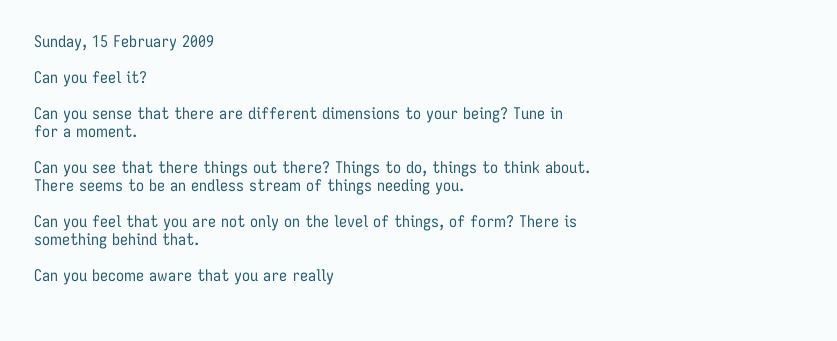Sunday, 15 February 2009

Can you feel it?

Can you sense that there are different dimensions to your being? Tune in for a moment.

Can you see that there things out there? Things to do, things to think about. There seems to be an endless stream of things needing you.

Can you feel that you are not only on the level of things, of form? There is something behind that.

Can you become aware that you are really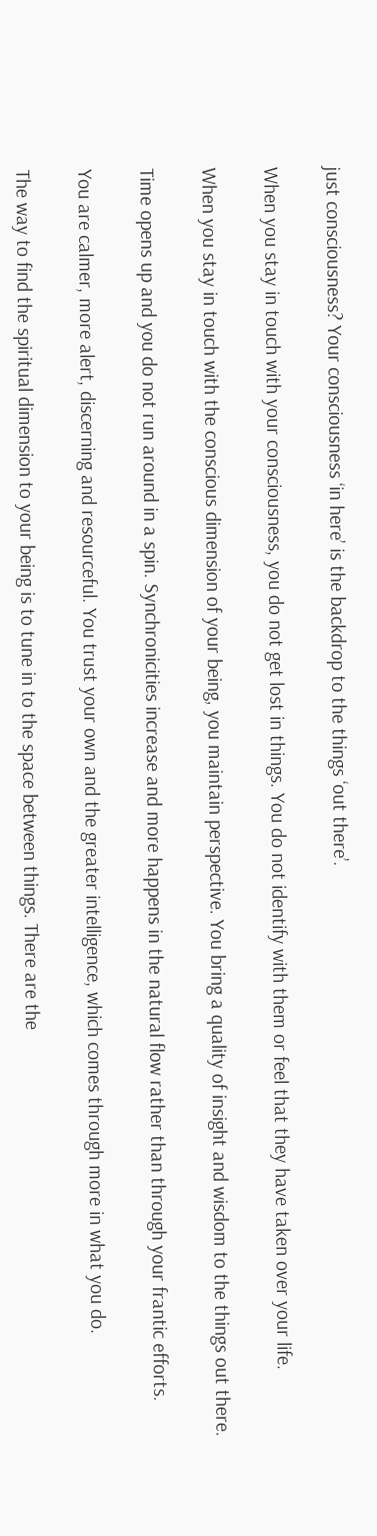just consciousness? Your consciousness ‘in here’ is the backdrop to the things ‘out there’.

When you stay in touch with your consciousness, you do not get lost in things. You do not identify with them or feel that they have taken over your life.

When you stay in touch with the conscious dimension of your being, you maintain perspective. You bring a quality of insight and wisdom to the things out there.

Time opens up and you do not run around in a spin. Synchronicities increase and more happens in the natural flow rather than through your frantic efforts.

You are calmer, more alert, discerning and resourceful. You trust your own and the greater intelligence, which comes through more in what you do.

The way to find the spiritual dimension to your being is to tune in to the space between things. There are the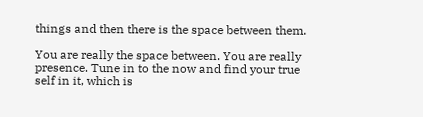things and then there is the space between them.

You are really the space between. You are really presence. Tune in to the now and find your true self in it, which is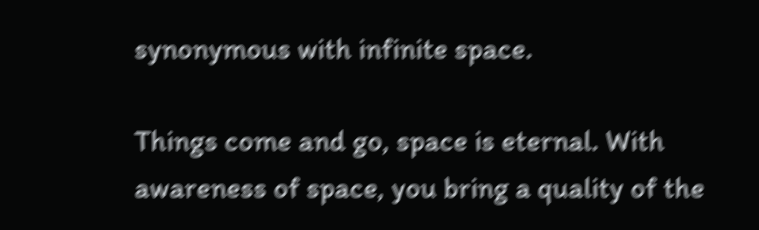synonymous with infinite space.

Things come and go, space is eternal. With awareness of space, you bring a quality of the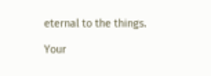eternal to the things.

Your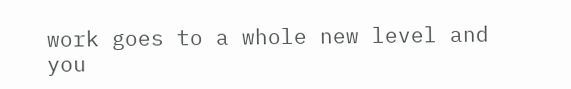work goes to a whole new level and you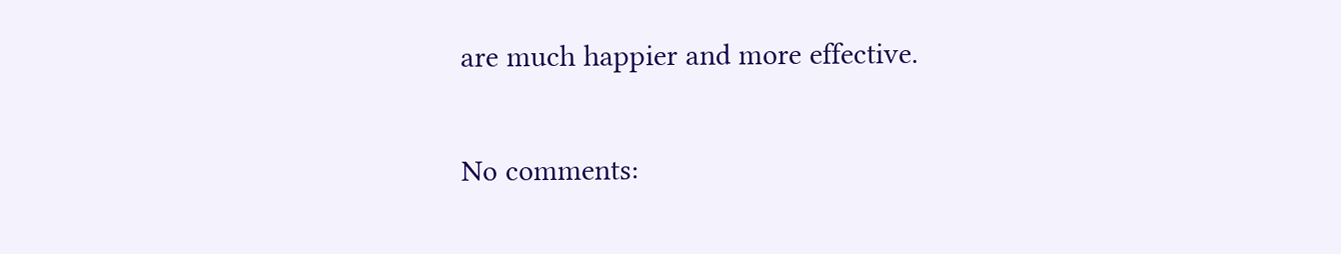are much happier and more effective.

No comments: